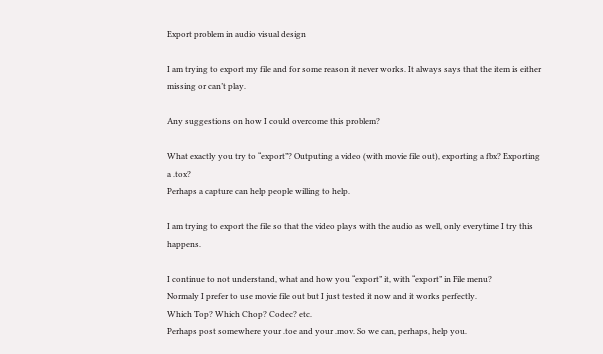Export problem in audio visual design

I am trying to export my file and for some reason it never works. It always says that the item is either missing or can’t play.

Any suggestions on how I could overcome this problem?

What exactly you try to “export”? Outputing a video (with movie file out), exporting a fbx? Exporting a .tox?
Perhaps a capture can help people willing to help.

I am trying to export the file so that the video plays with the audio as well, only everytime I try this happens.

I continue to not understand, what and how you “export” it, with “export” in File menu?
Normaly I prefer to use movie file out but I just tested it now and it works perfectly.
Which Top? Which Chop? Codec? etc.
Perhaps post somewhere your .toe and your .mov. So we can, perhaps, help you.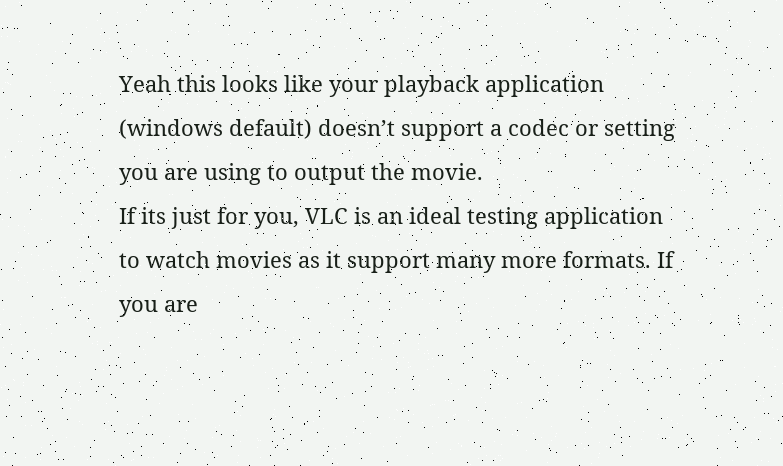Yeah this looks like your playback application (windows default) doesn’t support a codec or setting you are using to output the movie.
If its just for you, VLC is an ideal testing application to watch movies as it support many more formats. If you are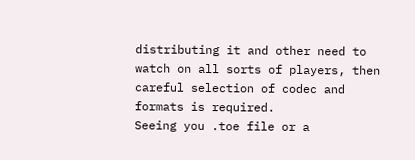distributing it and other need to watch on all sorts of players, then careful selection of codec and formats is required.
Seeing you .toe file or a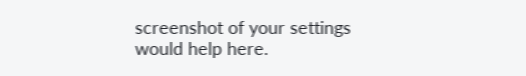screenshot of your settings would help here.